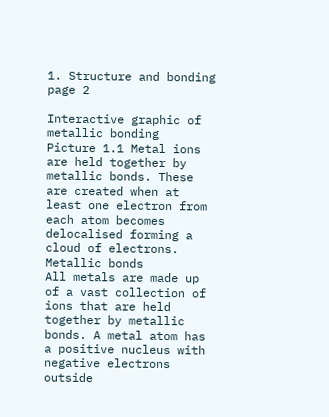1. Structure and bonding
page 2

Interactive graphic of metallic bonding
Picture 1.1 Metal ions are held together by metallic bonds. These are created when at least one electron from each atom becomes delocalised forming a cloud of electrons.
Metallic bonds
All metals are made up of a vast collection of ions that are held together by metallic bonds. A metal atom has a positive nucleus with negative electrons outside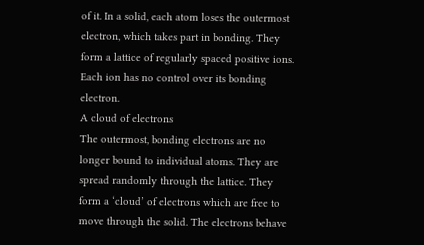of it. In a solid, each atom loses the outermost electron, which takes part in bonding. They form a lattice of regularly spaced positive ions. Each ion has no control over its bonding electron.
A cloud of electrons
The outermost, bonding electrons are no longer bound to individual atoms. They are spread randomly through the lattice. They form a ‘cloud’ of electrons which are free to move through the solid. The electrons behave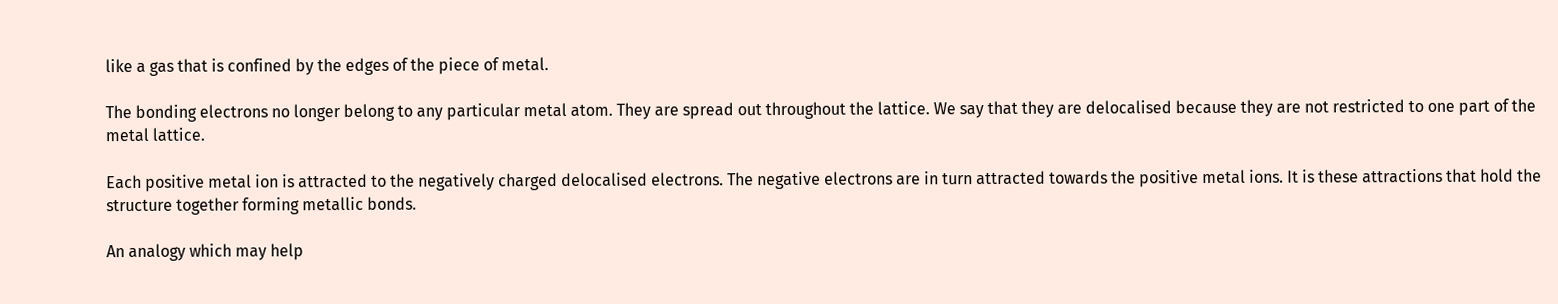like a gas that is confined by the edges of the piece of metal.

The bonding electrons no longer belong to any particular metal atom. They are spread out throughout the lattice. We say that they are delocalised because they are not restricted to one part of the metal lattice.

Each positive metal ion is attracted to the negatively charged delocalised electrons. The negative electrons are in turn attracted towards the positive metal ions. It is these attractions that hold the structure together forming metallic bonds.

An analogy which may help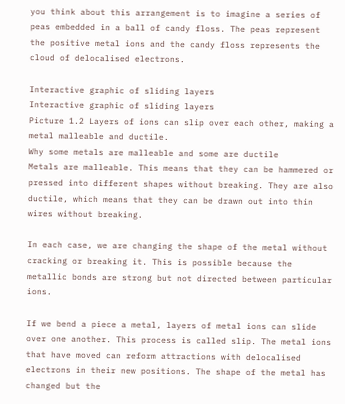you think about this arrangement is to imagine a series of peas embedded in a ball of candy floss. The peas represent the positive metal ions and the candy floss represents the cloud of delocalised electrons.

Interactive graphic of sliding layers
Interactive graphic of sliding layers
Picture 1.2 Layers of ions can slip over each other, making a metal malleable and ductile.
Why some metals are malleable and some are ductile
Metals are malleable. This means that they can be hammered or pressed into different shapes without breaking. They are also ductile, which means that they can be drawn out into thin wires without breaking.

In each case, we are changing the shape of the metal without cracking or breaking it. This is possible because the metallic bonds are strong but not directed between particular ions.

If we bend a piece a metal, layers of metal ions can slide over one another. This process is called slip. The metal ions that have moved can reform attractions with delocalised electrons in their new positions. The shape of the metal has changed but the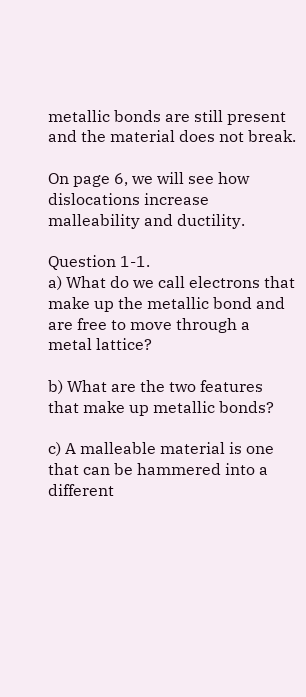metallic bonds are still present and the material does not break.

On page 6, we will see how dislocations increase malleability and ductility.

Question 1-1.
a) What do we call electrons that make up the metallic bond and are free to move through a metal lattice?

b) What are the two features that make up metallic bonds?

c) A malleable material is one that can be hammered into a different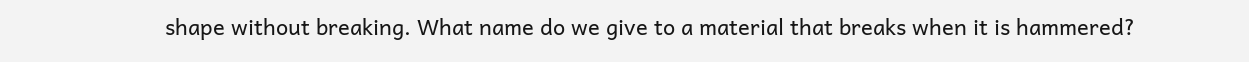shape without breaking. What name do we give to a material that breaks when it is hammered?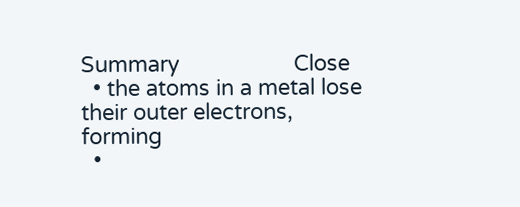Summary                   Close
  • the atoms in a metal lose their outer electrons, forming
  •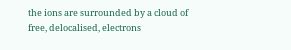the ions are surrounded by a cloud of free, delocalised, electrons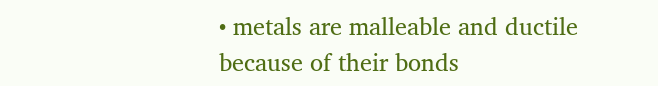• metals are malleable and ductile because of their bonds